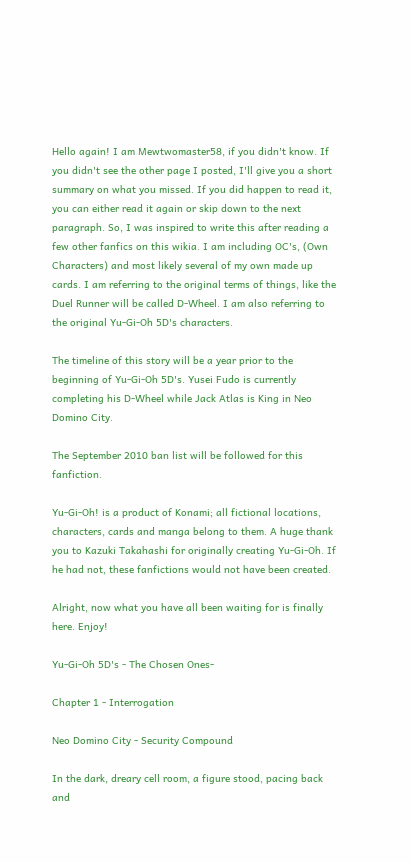Hello again! I am Mewtwomaster58, if you didn't know. If you didn't see the other page I posted, I'll give you a short summary on what you missed. If you did happen to read it, you can either read it again or skip down to the next paragraph. So, I was inspired to write this after reading a few other fanfics on this wikia. I am including OC's, (Own Characters) and most likely several of my own made up cards. I am referring to the original terms of things, like the Duel Runner will be called D-Wheel. I am also referring to the original Yu-Gi-Oh 5D's characters.

The timeline of this story will be a year prior to the beginning of Yu-Gi-Oh 5D's. Yusei Fudo is currently completing his D-Wheel while Jack Atlas is King in Neo Domino City.

The September 2010 ban list will be followed for this fanfiction.

Yu-Gi-Oh! is a product of Konami; all fictional locations, characters, cards and manga belong to them. A huge thank you to Kazuki Takahashi for originally creating Yu-Gi-Oh. If he had not, these fanfictions would not have been created.

Alright, now what you have all been waiting for is finally here. Enjoy!

Yu-Gi-Oh 5D's - The Chosen Ones-

Chapter 1 - Interrogation

Neo Domino City - Security Compound

In the dark, dreary cell room, a figure stood, pacing back and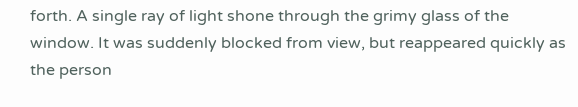forth. A single ray of light shone through the grimy glass of the window. It was suddenly blocked from view, but reappeared quickly as the person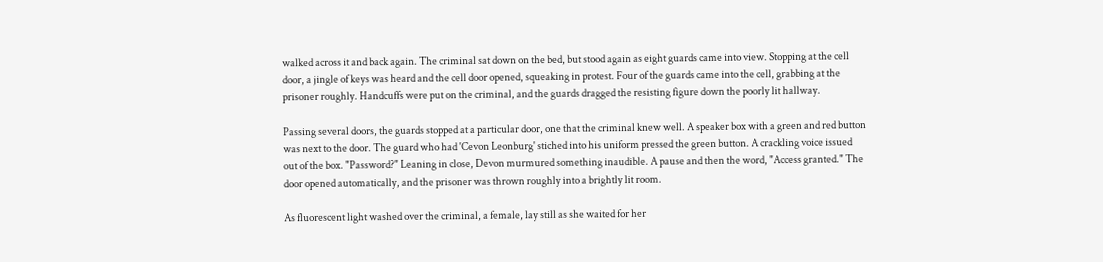walked across it and back again. The criminal sat down on the bed, but stood again as eight guards came into view. Stopping at the cell door, a jingle of keys was heard and the cell door opened, squeaking in protest. Four of the guards came into the cell, grabbing at the prisoner roughly. Handcuffs were put on the criminal, and the guards dragged the resisting figure down the poorly lit hallway.

Passing several doors, the guards stopped at a particular door, one that the criminal knew well. A speaker box with a green and red button was next to the door. The guard who had 'Cevon Leonburg' stiched into his uniform pressed the green button. A crackling voice issued out of the box. "Password?" Leaning in close, Devon murmured something inaudible. A pause and then the word, "Access granted." The door opened automatically, and the prisoner was thrown roughly into a brightly lit room.

As fluorescent light washed over the criminal, a female, lay still as she waited for her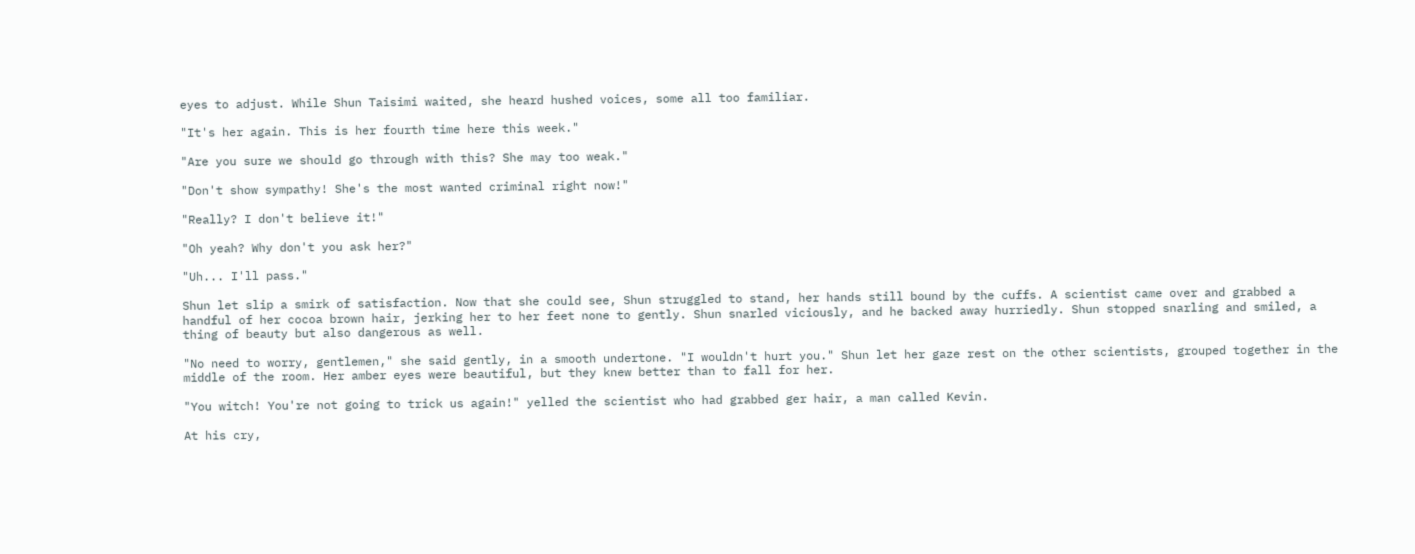eyes to adjust. While Shun Taisimi waited, she heard hushed voices, some all too familiar.

"It's her again. This is her fourth time here this week."

"Are you sure we should go through with this? She may too weak."

"Don't show sympathy! She's the most wanted criminal right now!"

"Really? I don't believe it!"

"Oh yeah? Why don't you ask her?"

"Uh... I'll pass."

Shun let slip a smirk of satisfaction. Now that she could see, Shun struggled to stand, her hands still bound by the cuffs. A scientist came over and grabbed a handful of her cocoa brown hair, jerking her to her feet none to gently. Shun snarled viciously, and he backed away hurriedly. Shun stopped snarling and smiled, a thing of beauty but also dangerous as well.

"No need to worry, gentlemen," she said gently, in a smooth undertone. "I wouldn't hurt you." Shun let her gaze rest on the other scientists, grouped together in the middle of the room. Her amber eyes were beautiful, but they knew better than to fall for her.

"You witch! You're not going to trick us again!" yelled the scientist who had grabbed ger hair, a man called Kevin.

At his cry,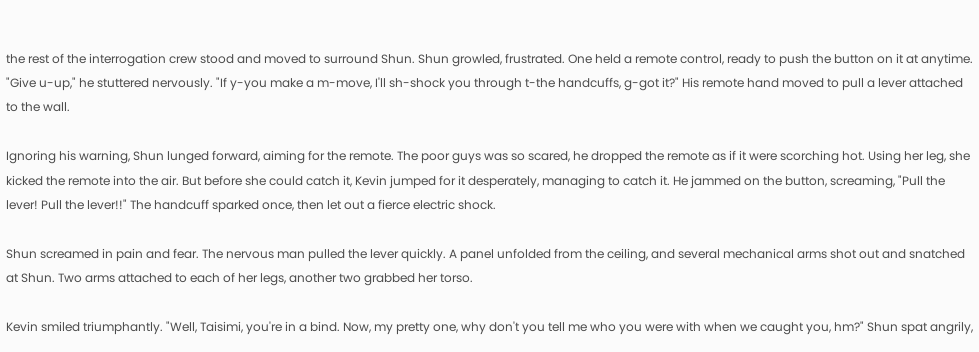the rest of the interrogation crew stood and moved to surround Shun. Shun growled, frustrated. One held a remote control, ready to push the button on it at anytime. "Give u-up," he stuttered nervously. "If y-you make a m-move, I'll sh-shock you through t-the handcuffs, g-got it?" His remote hand moved to pull a lever attached to the wall.

Ignoring his warning, Shun lunged forward, aiming for the remote. The poor guys was so scared, he dropped the remote as if it were scorching hot. Using her leg, she kicked the remote into the air. But before she could catch it, Kevin jumped for it desperately, managing to catch it. He jammed on the button, screaming, "Pull the lever! Pull the lever!!" The handcuff sparked once, then let out a fierce electric shock.

Shun screamed in pain and fear. The nervous man pulled the lever quickly. A panel unfolded from the ceiling, and several mechanical arms shot out and snatched at Shun. Two arms attached to each of her legs, another two grabbed her torso.

Kevin smiled triumphantly. "Well, Taisimi, you're in a bind. Now, my pretty one, why don't you tell me who you were with when we caught you, hm?" Shun spat angrily,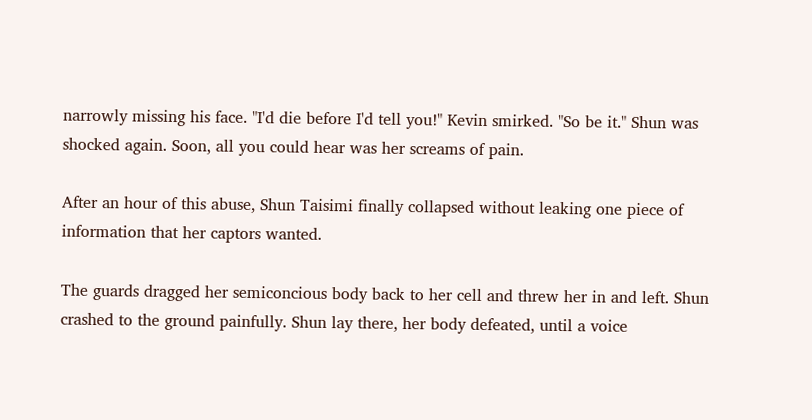narrowly missing his face. "I'd die before I'd tell you!" Kevin smirked. "So be it." Shun was shocked again. Soon, all you could hear was her screams of pain.

After an hour of this abuse, Shun Taisimi finally collapsed without leaking one piece of information that her captors wanted.

The guards dragged her semiconcious body back to her cell and threw her in and left. Shun crashed to the ground painfully. Shun lay there, her body defeated, until a voice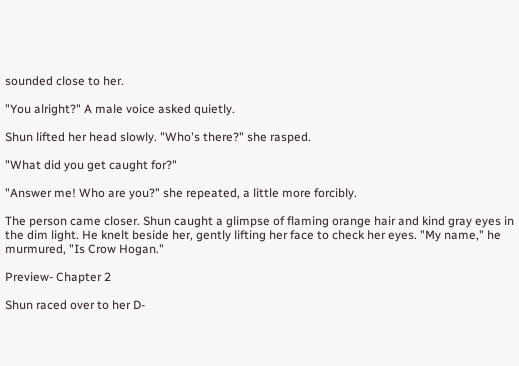sounded close to her.

"You alright?" A male voice asked quietly.

Shun lifted her head slowly. "Who's there?" she rasped.

"What did you get caught for?"

"Answer me! Who are you?" she repeated, a little more forcibly.

The person came closer. Shun caught a glimpse of flaming orange hair and kind gray eyes in the dim light. He knelt beside her, gently lifting her face to check her eyes. "My name," he murmured, "Is Crow Hogan."

Preview- Chapter 2

Shun raced over to her D-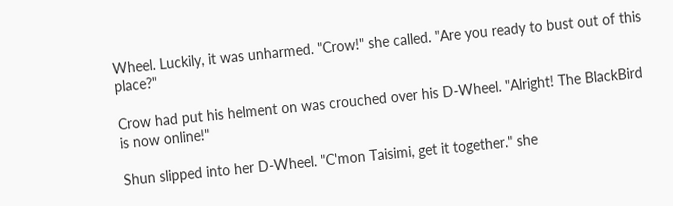Wheel. Luckily, it was unharmed. "Crow!" she called. "Are you ready to bust out of this place?"

Crow had put his helment on was crouched over his D-Wheel. "Alright! The BlackBird is now online!"

Shun slipped into her D-Wheel. "C'mon Taisimi, get it together." she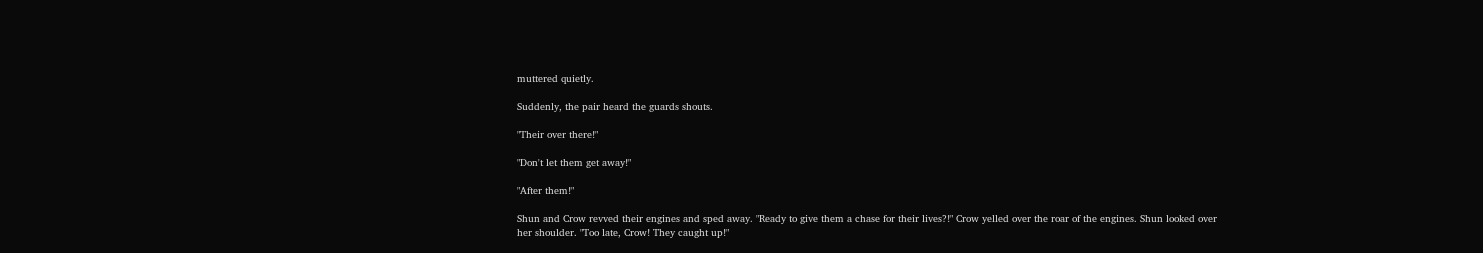muttered quietly.

Suddenly, the pair heard the guards shouts.

"Their over there!"

"Don't let them get away!"

"After them!"

Shun and Crow revved their engines and sped away. "Ready to give them a chase for their lives?!" Crow yelled over the roar of the engines. Shun looked over her shoulder. "Too late, Crow! They caught up!"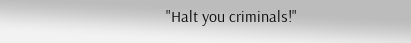"Halt you criminals!"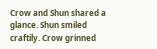Crow and Shun shared a glance. Shun smiled craftily. Crow grinned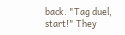back. "Tag duel, start!" They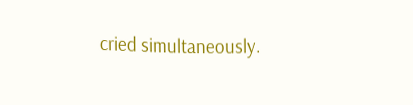cried simultaneously.